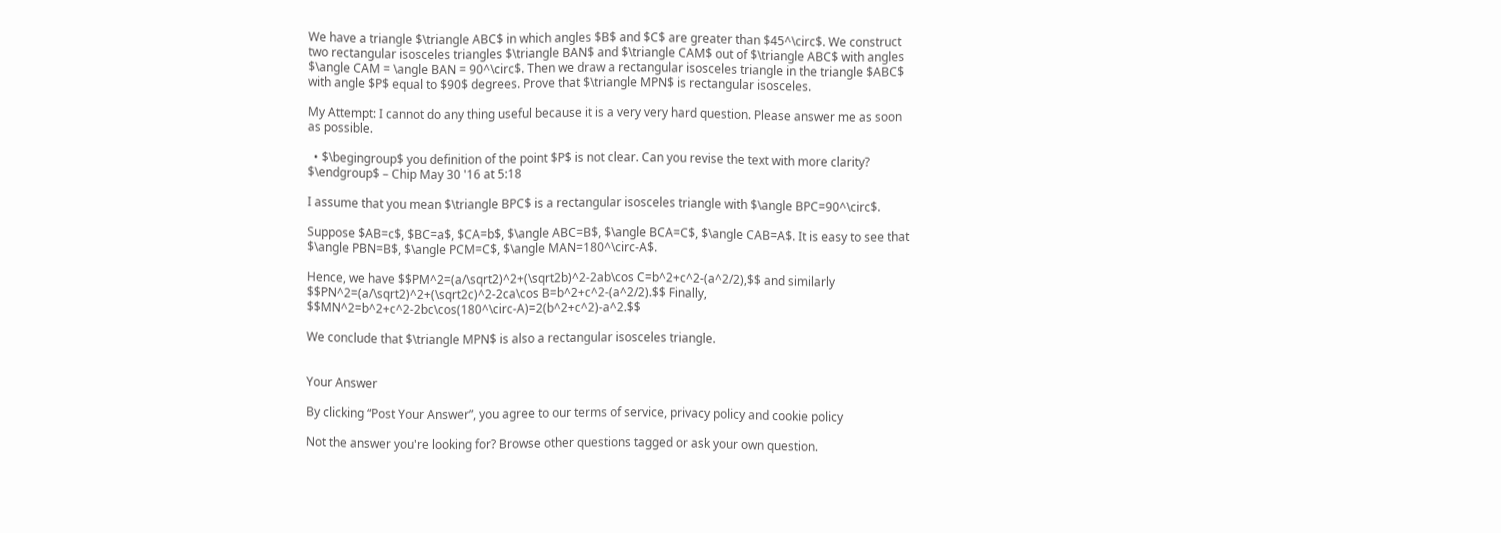We have a triangle $\triangle ABC$ in which angles $B$ and $C$ are greater than $45^\circ$. We construct two rectangular isosceles triangles $\triangle BAN$ and $\triangle CAM$ out of $\triangle ABC$ with angles $\angle CAM = \angle BAN = 90^\circ$. Then we draw a rectangular isosceles triangle in the triangle $ABC$ with angle $P$ equal to $90$ degrees. Prove that $\triangle MPN$ is rectangular isosceles.

My Attempt: I cannot do any thing useful because it is a very very hard question. Please answer me as soon as possible.

  • $\begingroup$ you definition of the point $P$ is not clear. Can you revise the text with more clarity? $\endgroup$ – Chip May 30 '16 at 5:18

I assume that you mean $\triangle BPC$ is a rectangular isosceles triangle with $\angle BPC=90^\circ$.

Suppose $AB=c$, $BC=a$, $CA=b$, $\angle ABC=B$, $\angle BCA=C$, $\angle CAB=A$. It is easy to see that $\angle PBN=B$, $\angle PCM=C$, $\angle MAN=180^\circ-A$.

Hence, we have $$PM^2=(a/\sqrt2)^2+(\sqrt2b)^2-2ab\cos C=b^2+c^2-(a^2/2),$$ and similarly $$PN^2=(a/\sqrt2)^2+(\sqrt2c)^2-2ca\cos B=b^2+c^2-(a^2/2).$$ Finally, $$MN^2=b^2+c^2-2bc\cos(180^\circ-A)=2(b^2+c^2)-a^2.$$

We conclude that $\triangle MPN$ is also a rectangular isosceles triangle.


Your Answer

By clicking “Post Your Answer”, you agree to our terms of service, privacy policy and cookie policy

Not the answer you're looking for? Browse other questions tagged or ask your own question.